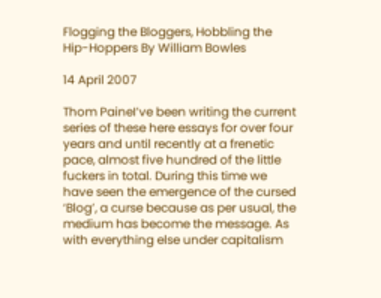Flogging the Bloggers, Hobbling the Hip-Hoppers By William Bowles

14 April 2007

Thom PaineI’ve been writing the current series of these here essays for over four years and until recently at a frenetic pace, almost five hundred of the little fuckers in total. During this time we have seen the emergence of the cursed ‘Blog’, a curse because as per usual, the medium has become the message. As with everything else under capitalism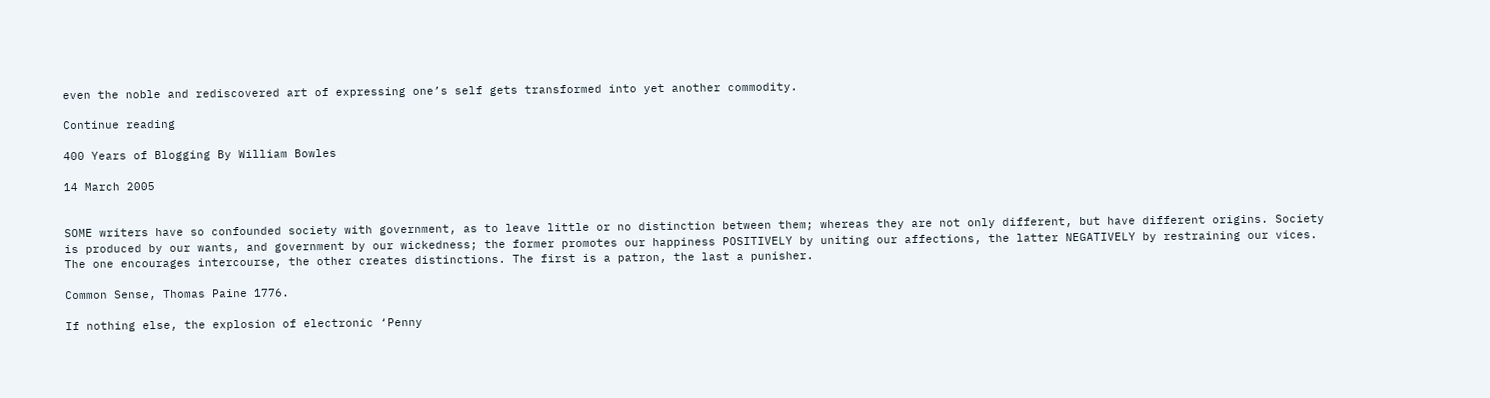even the noble and rediscovered art of expressing one’s self gets transformed into yet another commodity.

Continue reading

400 Years of Blogging By William Bowles

14 March 2005


SOME writers have so confounded society with government, as to leave little or no distinction between them; whereas they are not only different, but have different origins. Society is produced by our wants, and government by our wickedness; the former promotes our happiness POSITIVELY by uniting our affections, the latter NEGATIVELY by restraining our vices. The one encourages intercourse, the other creates distinctions. The first is a patron, the last a punisher.

Common Sense, Thomas Paine 1776.

If nothing else, the explosion of electronic ‘Penny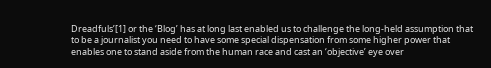Dreadfuls’[1] or the ‘Blog’ has at long last enabled us to challenge the long-held assumption that to be a journalist you need to have some special dispensation from some higher power that enables one to stand aside from the human race and cast an ‘objective’ eye over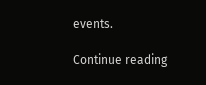events.

Continue reading